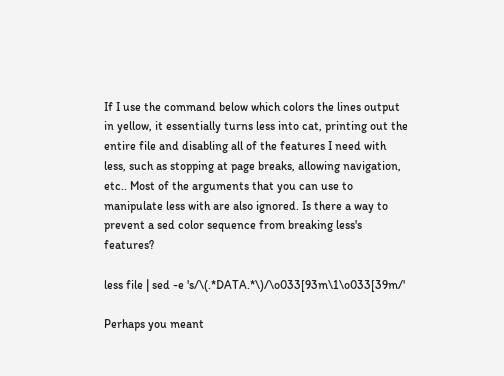If I use the command below which colors the lines output in yellow, it essentially turns less into cat, printing out the entire file and disabling all of the features I need with less, such as stopping at page breaks, allowing navigation, etc.. Most of the arguments that you can use to manipulate less with are also ignored. Is there a way to prevent a sed color sequence from breaking less's features?

less file | sed -e 's/\(.*DATA.*\)/\o033[93m\1\o033[39m/'

Perhaps you meant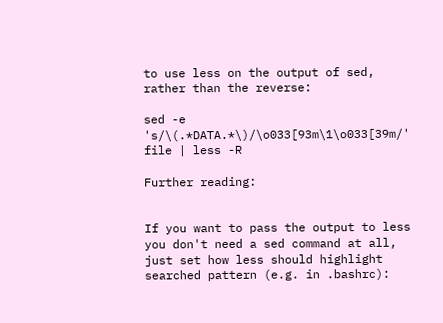to use less on the output of sed, rather than the reverse:

sed -e 's/\(.*DATA.*\)/\o033[93m\1\o033[39m/' file | less -R

Further reading:


If you want to pass the output to less you don't need a sed command at all, just set how less should highlight searched pattern (e.g. in .bashrc):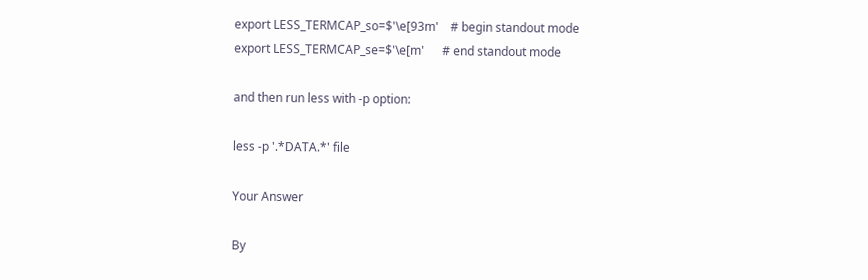export LESS_TERMCAP_so=$'\e[93m'    # begin standout mode
export LESS_TERMCAP_se=$'\e[m'      # end standout mode

and then run less with -p option:

less -p '.*DATA.*' file

Your Answer

By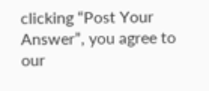clicking “Post Your Answer”, you agree to our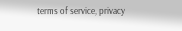terms of service, privacy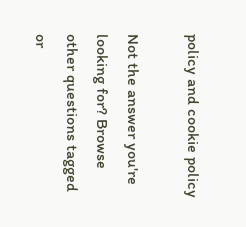policy and cookie policy

Not the answer you're looking for? Browse other questions tagged or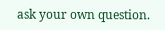ask your own question.